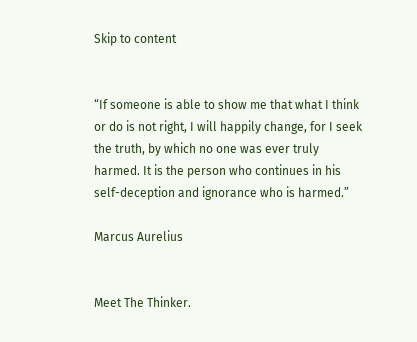Skip to content


“If someone is able to show me that what I think or do is not right, I will happily change, for I seek the truth, by which no one was ever truly harmed. It is the person who continues in his self-deception and ignorance who is harmed.”

Marcus Aurelius


Meet The Thinker.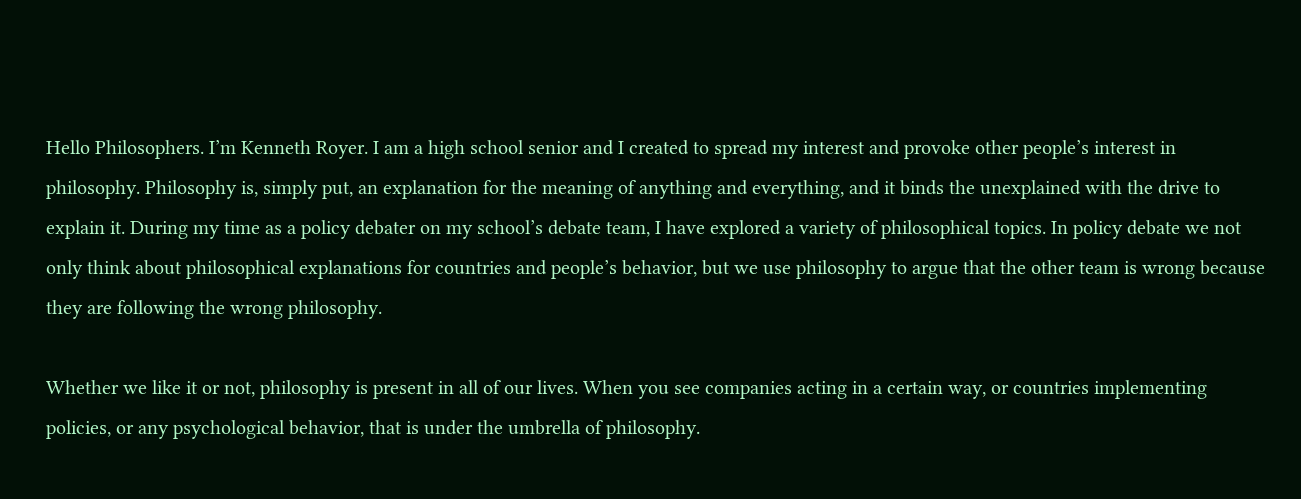Hello Philosophers. I’m Kenneth Royer. I am a high school senior and I created to spread my interest and provoke other people’s interest in philosophy. Philosophy is, simply put, an explanation for the meaning of anything and everything, and it binds the unexplained with the drive to explain it. During my time as a policy debater on my school’s debate team, I have explored a variety of philosophical topics. In policy debate we not only think about philosophical explanations for countries and people’s behavior, but we use philosophy to argue that the other team is wrong because they are following the wrong philosophy.

Whether we like it or not, philosophy is present in all of our lives. When you see companies acting in a certain way, or countries implementing policies, or any psychological behavior, that is under the umbrella of philosophy.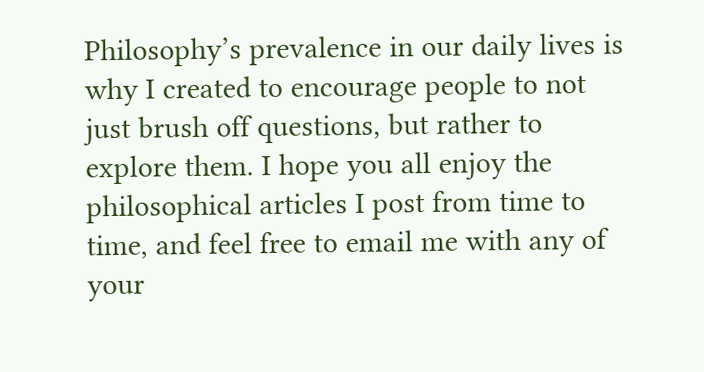Philosophy’s prevalence in our daily lives is why I created to encourage people to not just brush off questions, but rather to explore them. I hope you all enjoy the philosophical articles I post from time to time, and feel free to email me with any of your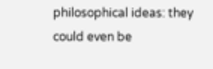philosophical ideas: they could even be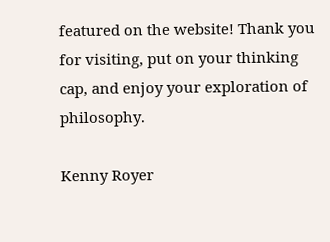featured on the website! Thank you for visiting, put on your thinking cap, and enjoy your exploration of philosophy.

Kenny Royer